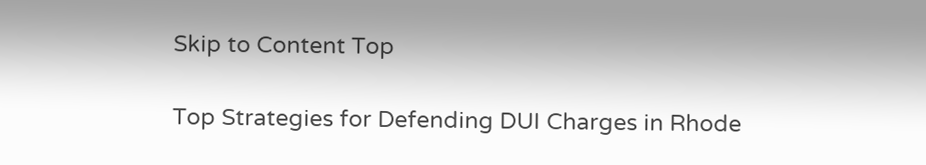Skip to Content Top

Top Strategies for Defending DUI Charges in Rhode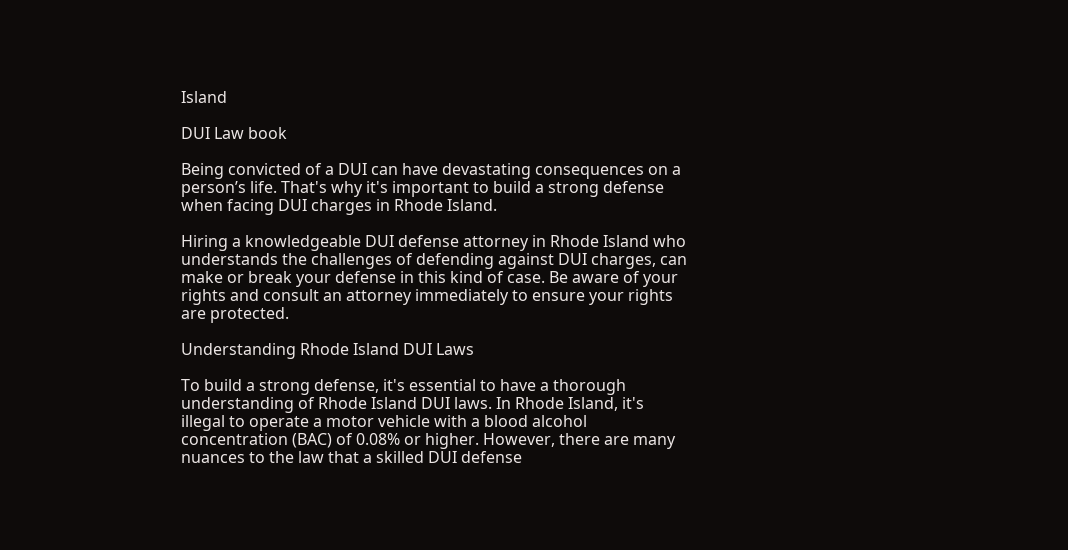Island

DUI Law book

Being convicted of a DUI can have devastating consequences on a person’s life. That's why it's important to build a strong defense when facing DUI charges in Rhode Island.

Hiring a knowledgeable DUI defense attorney in Rhode Island who understands the challenges of defending against DUI charges, can make or break your defense in this kind of case. Be aware of your rights and consult an attorney immediately to ensure your rights are protected.

Understanding Rhode Island DUI Laws

To build a strong defense, it's essential to have a thorough understanding of Rhode Island DUI laws. In Rhode Island, it's illegal to operate a motor vehicle with a blood alcohol concentration (BAC) of 0.08% or higher. However, there are many nuances to the law that a skilled DUI defense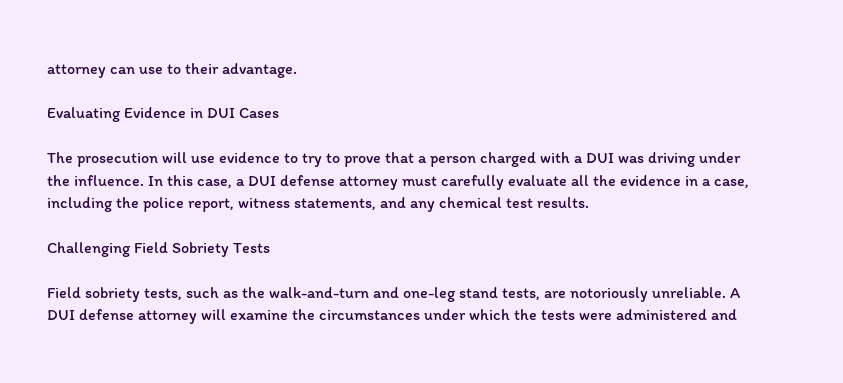attorney can use to their advantage.

Evaluating Evidence in DUI Cases

The prosecution will use evidence to try to prove that a person charged with a DUI was driving under the influence. In this case, a DUI defense attorney must carefully evaluate all the evidence in a case, including the police report, witness statements, and any chemical test results.

Challenging Field Sobriety Tests

Field sobriety tests, such as the walk-and-turn and one-leg stand tests, are notoriously unreliable. A DUI defense attorney will examine the circumstances under which the tests were administered and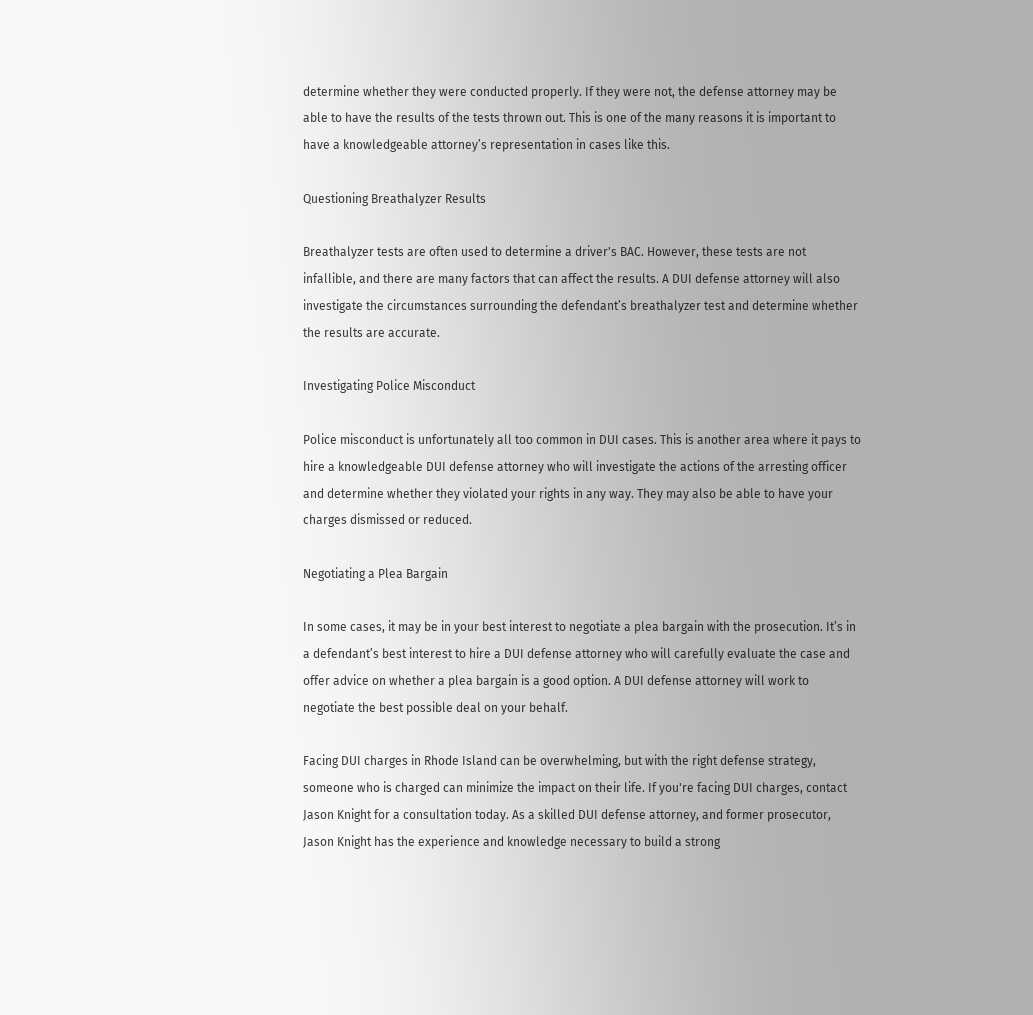determine whether they were conducted properly. If they were not, the defense attorney may be able to have the results of the tests thrown out. This is one of the many reasons it is important to have a knowledgeable attorney’s representation in cases like this.

Questioning Breathalyzer Results

Breathalyzer tests are often used to determine a driver's BAC. However, these tests are not infallible, and there are many factors that can affect the results. A DUI defense attorney will also investigate the circumstances surrounding the defendant’s breathalyzer test and determine whether the results are accurate.

Investigating Police Misconduct

Police misconduct is unfortunately all too common in DUI cases. This is another area where it pays to hire a knowledgeable DUI defense attorney who will investigate the actions of the arresting officer and determine whether they violated your rights in any way. They may also be able to have your charges dismissed or reduced.

Negotiating a Plea Bargain

In some cases, it may be in your best interest to negotiate a plea bargain with the prosecution. It’s in a defendant’s best interest to hire a DUI defense attorney who will carefully evaluate the case and offer advice on whether a plea bargain is a good option. A DUI defense attorney will work to negotiate the best possible deal on your behalf.

Facing DUI charges in Rhode Island can be overwhelming, but with the right defense strategy, someone who is charged can minimize the impact on their life. If you're facing DUI charges, contact Jason Knight for a consultation today. As a skilled DUI defense attorney, and former prosecutor, Jason Knight has the experience and knowledge necessary to build a strong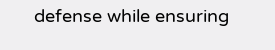defense while ensuring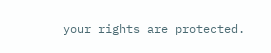your rights are protected.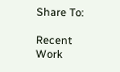Share To:

Recent Work